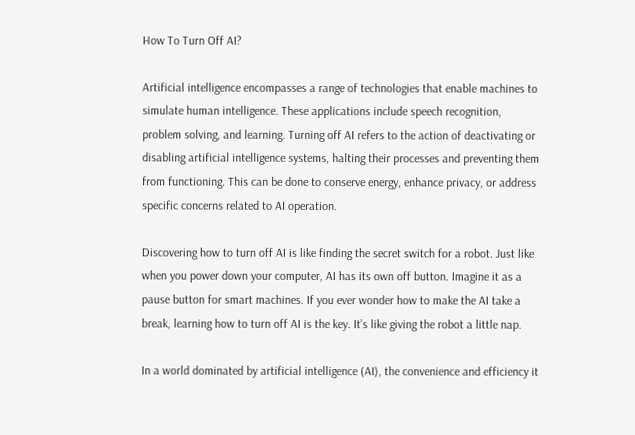How To Turn Off AI?

Artificial intelligence encompasses a range of technologies that enable machines to simulate human intelligence. These applications include speech recognition, problem solving, and learning. Turning off AI refers to the action of deactivating or disabling artificial intelligence systems, halting their processes and preventing them from functioning. This can be done to conserve energy, enhance privacy, or address specific concerns related to AI operation.

Discovering how to turn off AI is like finding the secret switch for a robot. Just like when you power down your computer, AI has its own off button. Imagine it as a pause button for smart machines. If you ever wonder how to make the AI take a break, learning how to turn off AI is the key. It’s like giving the robot a little nap.

In a world dominated by artificial intelligence (AI), the convenience and efficiency it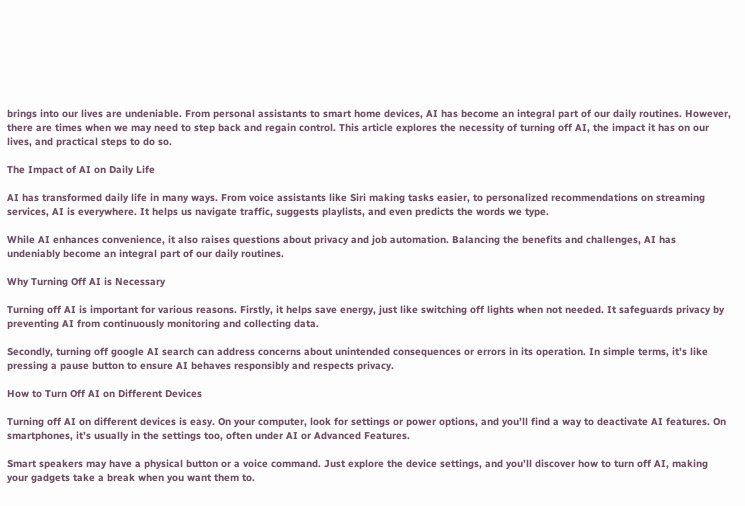brings into our lives are undeniable. From personal assistants to smart home devices, AI has become an integral part of our daily routines. However, there are times when we may need to step back and regain control. This article explores the necessity of turning off AI, the impact it has on our lives, and practical steps to do so.

The Impact of AI on Daily Life

AI has transformed daily life in many ways. From voice assistants like Siri making tasks easier, to personalized recommendations on streaming services, AI is everywhere. It helps us navigate traffic, suggests playlists, and even predicts the words we type.

While AI enhances convenience, it also raises questions about privacy and job automation. Balancing the benefits and challenges, AI has undeniably become an integral part of our daily routines.

Why Turning Off AI is Necessary

Turning off AI is important for various reasons. Firstly, it helps save energy, just like switching off lights when not needed. It safeguards privacy by preventing AI from continuously monitoring and collecting data.

Secondly, turning off google AI search can address concerns about unintended consequences or errors in its operation. In simple terms, it’s like pressing a pause button to ensure AI behaves responsibly and respects privacy.

How to Turn Off AI on Different Devices

Turning off AI on different devices is easy. On your computer, look for settings or power options, and you’ll find a way to deactivate AI features. On smartphones, it’s usually in the settings too, often under AI or Advanced Features.

Smart speakers may have a physical button or a voice command. Just explore the device settings, and you’ll discover how to turn off AI, making your gadgets take a break when you want them to.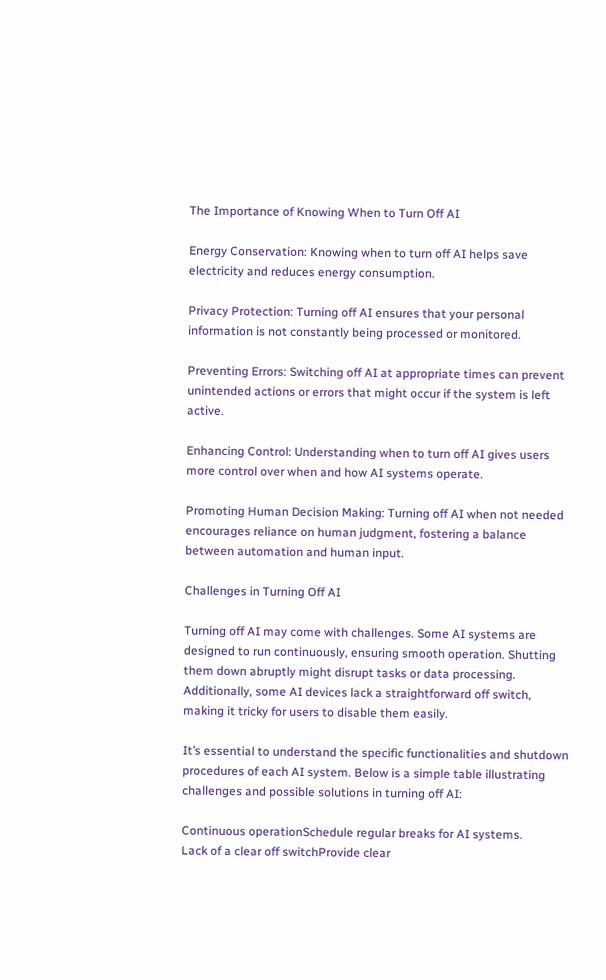The Importance of Knowing When to Turn Off AI

Energy Conservation: Knowing when to turn off AI helps save electricity and reduces energy consumption.

Privacy Protection: Turning off AI ensures that your personal information is not constantly being processed or monitored.

Preventing Errors: Switching off AI at appropriate times can prevent unintended actions or errors that might occur if the system is left active.

Enhancing Control: Understanding when to turn off AI gives users more control over when and how AI systems operate.

Promoting Human Decision Making: Turning off AI when not needed encourages reliance on human judgment, fostering a balance between automation and human input.

Challenges in Turning Off AI

Turning off AI may come with challenges. Some AI systems are designed to run continuously, ensuring smooth operation. Shutting them down abruptly might disrupt tasks or data processing. Additionally, some AI devices lack a straightforward off switch, making it tricky for users to disable them easily.

It’s essential to understand the specific functionalities and shutdown procedures of each AI system. Below is a simple table illustrating challenges and possible solutions in turning off AI:

Continuous operationSchedule regular breaks for AI systems.
Lack of a clear off switchProvide clear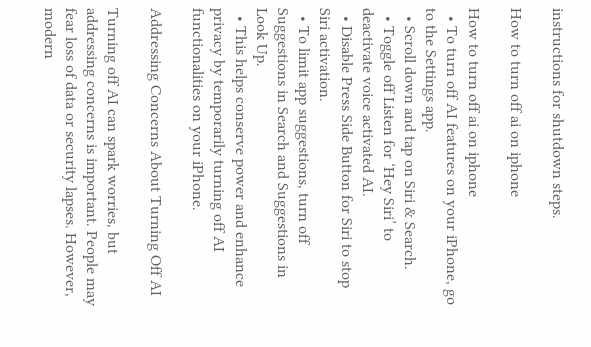instructions for shutdown steps.

How to turn off ai on iphone

How to turn off ai on iphone
  • To turn off AI features on your iPhone, go to the Settings app.
  • Scroll down and tap on Siri & Search.
  • Toggle off Listen for ‘Hey Siri’ to deactivate voice activated AI.
  • Disable Press Side Button for Siri to stop Siri activation.
  • To limit app suggestions, turn off Suggestions in Search and Suggestions in Look Up.
  • This helps conserve power and enhance privacy by temporarily turning off AI functionalities on your iPhone.

Addressing Concerns About Turning Off AI

Turning off AI can spark worries, but addressing concerns is important. People may fear loss of data or security lapses. However, modern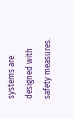systems are designed with safety measures.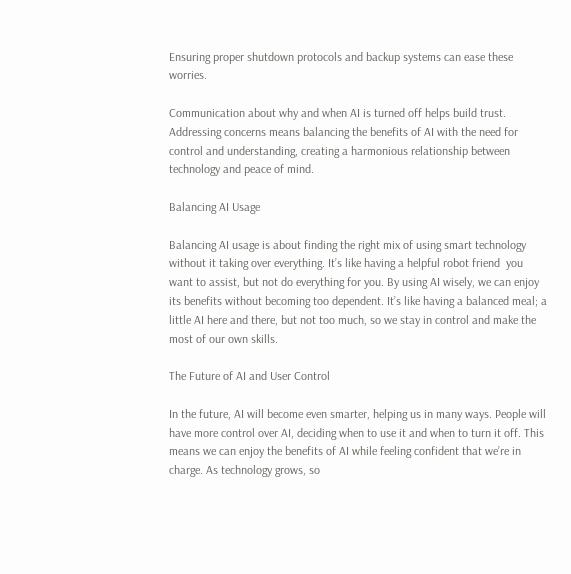Ensuring proper shutdown protocols and backup systems can ease these worries.

Communication about why and when AI is turned off helps build trust. Addressing concerns means balancing the benefits of AI with the need for control and understanding, creating a harmonious relationship between technology and peace of mind.

Balancing AI Usage

Balancing AI usage is about finding the right mix of using smart technology without it taking over everything. It’s like having a helpful robot friend  you want to assist, but not do everything for you. By using AI wisely, we can enjoy its benefits without becoming too dependent. It’s like having a balanced meal; a little AI here and there, but not too much, so we stay in control and make the most of our own skills.

The Future of AI and User Control

In the future, AI will become even smarter, helping us in many ways. People will have more control over AI, deciding when to use it and when to turn it off. This means we can enjoy the benefits of AI while feeling confident that we’re in charge. As technology grows, so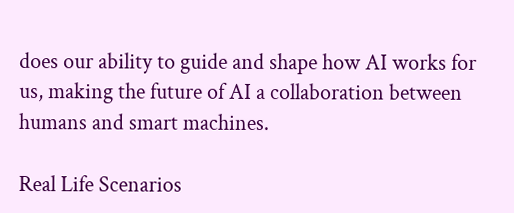does our ability to guide and shape how AI works for us, making the future of AI a collaboration between humans and smart machines.

Real Life Scenarios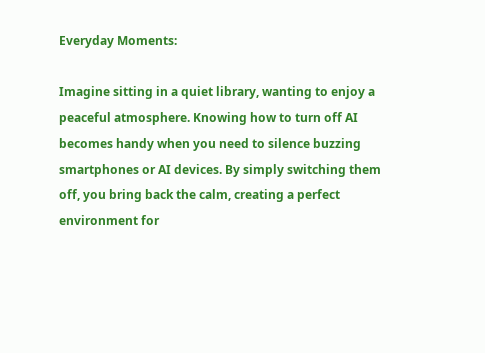Everyday Moments:

Imagine sitting in a quiet library, wanting to enjoy a peaceful atmosphere. Knowing how to turn off AI becomes handy when you need to silence buzzing smartphones or AI devices. By simply switching them off, you bring back the calm, creating a perfect environment for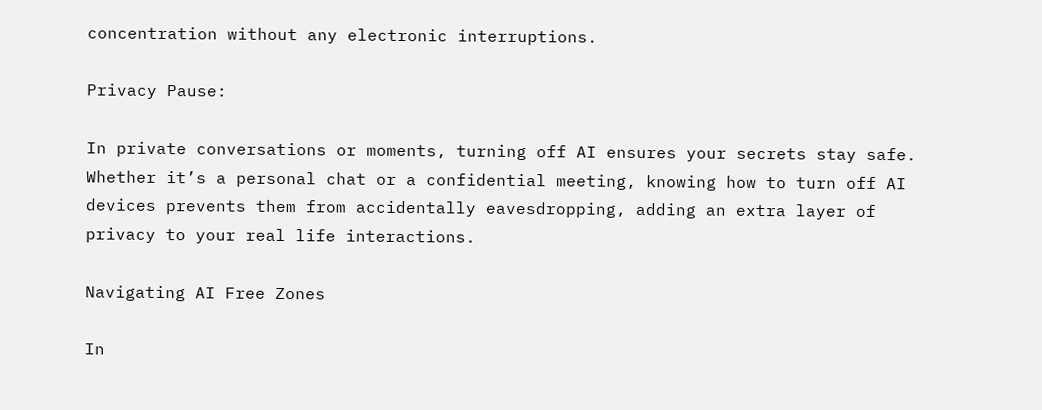concentration without any electronic interruptions.

Privacy Pause:

In private conversations or moments, turning off AI ensures your secrets stay safe. Whether it’s a personal chat or a confidential meeting, knowing how to turn off AI devices prevents them from accidentally eavesdropping, adding an extra layer of privacy to your real life interactions.

Navigating AI Free Zones

In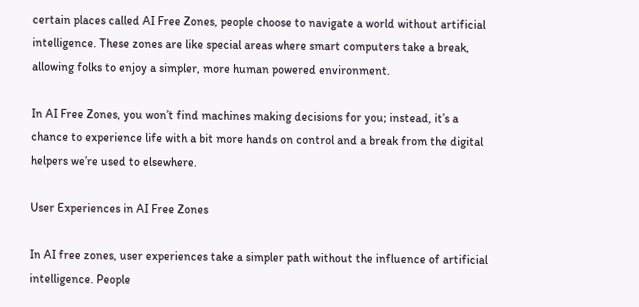certain places called AI Free Zones, people choose to navigate a world without artificial intelligence. These zones are like special areas where smart computers take a break, allowing folks to enjoy a simpler, more human powered environment.

In AI Free Zones, you won’t find machines making decisions for you; instead, it’s a chance to experience life with a bit more hands on control and a break from the digital helpers we’re used to elsewhere.

User Experiences in AI Free Zones

In AI free zones, user experiences take a simpler path without the influence of artificial intelligence. People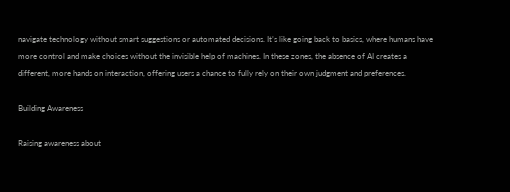navigate technology without smart suggestions or automated decisions. It’s like going back to basics, where humans have more control and make choices without the invisible help of machines. In these zones, the absence of AI creates a different, more hands on interaction, offering users a chance to fully rely on their own judgment and preferences.

Building Awareness

Raising awareness about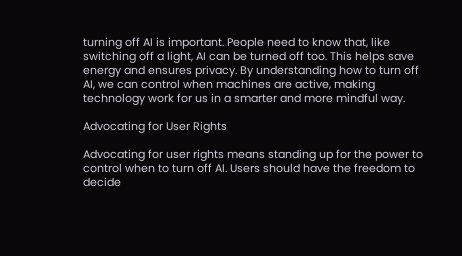turning off AI is important. People need to know that, like switching off a light, AI can be turned off too. This helps save energy and ensures privacy. By understanding how to turn off AI, we can control when machines are active, making technology work for us in a smarter and more mindful way.

Advocating for User Rights

Advocating for user rights means standing up for the power to control when to turn off AI. Users should have the freedom to decide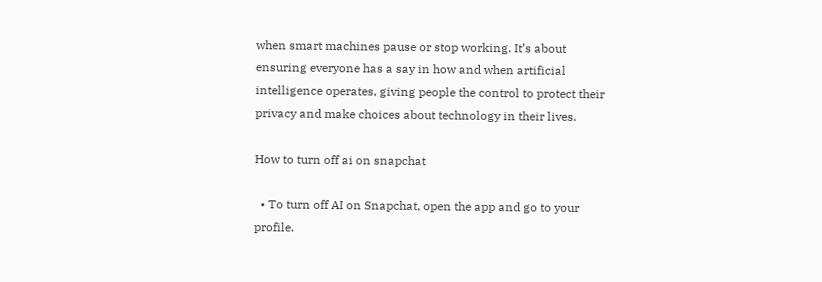when smart machines pause or stop working. It’s about ensuring everyone has a say in how and when artificial intelligence operates, giving people the control to protect their privacy and make choices about technology in their lives.

How to turn off ai on snapchat

  • To turn off AI on Snapchat, open the app and go to your profile.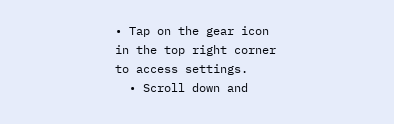• Tap on the gear icon in the top right corner to access settings.
  • Scroll down and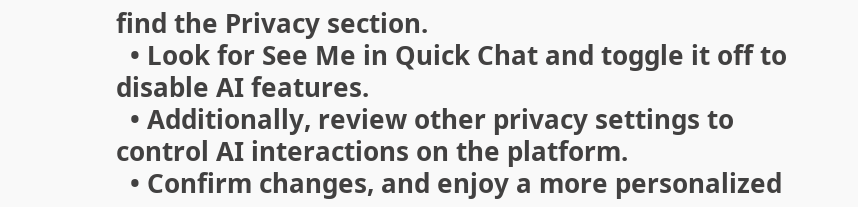find the Privacy section.
  • Look for See Me in Quick Chat and toggle it off to disable AI features.
  • Additionally, review other privacy settings to control AI interactions on the platform.
  • Confirm changes, and enjoy a more personalized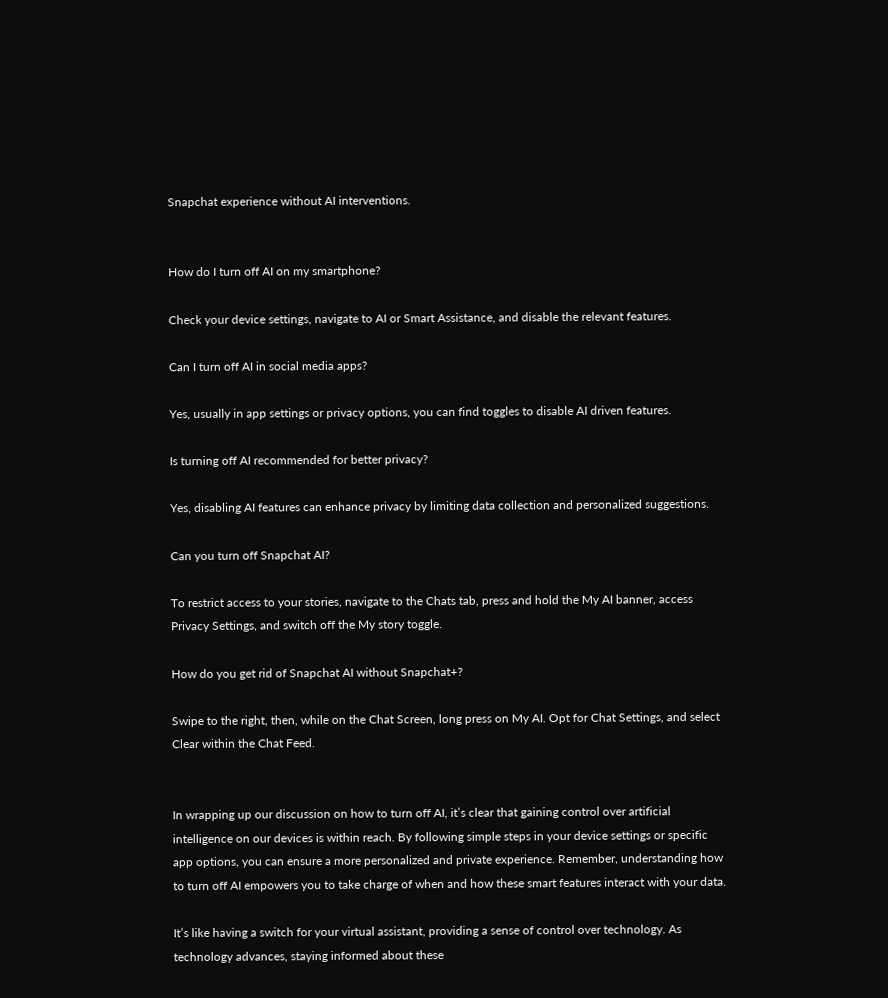Snapchat experience without AI interventions.


How do I turn off AI on my smartphone?

Check your device settings, navigate to AI or Smart Assistance, and disable the relevant features.

Can I turn off AI in social media apps?

Yes, usually in app settings or privacy options, you can find toggles to disable AI driven features.

Is turning off AI recommended for better privacy?

Yes, disabling AI features can enhance privacy by limiting data collection and personalized suggestions.

Can you turn off Snapchat AI?

To restrict access to your stories, navigate to the Chats tab, press and hold the My AI banner, access Privacy Settings, and switch off the My story toggle.

How do you get rid of Snapchat AI without Snapchat+?

Swipe to the right, then, while on the Chat Screen, long press on My AI. Opt for Chat Settings, and select Clear within the Chat Feed.


In wrapping up our discussion on how to turn off AI, it’s clear that gaining control over artificial intelligence on our devices is within reach. By following simple steps in your device settings or specific app options, you can ensure a more personalized and private experience. Remember, understanding how to turn off AI empowers you to take charge of when and how these smart features interact with your data.

It’s like having a switch for your virtual assistant, providing a sense of control over technology. As technology advances, staying informed about these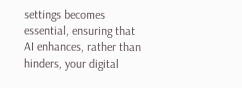settings becomes essential, ensuring that AI enhances, rather than hinders, your digital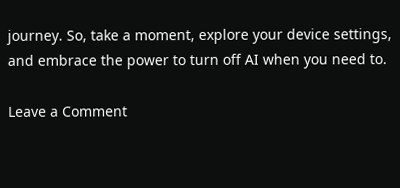journey. So, take a moment, explore your device settings, and embrace the power to turn off AI when you need to.

Leave a Comment